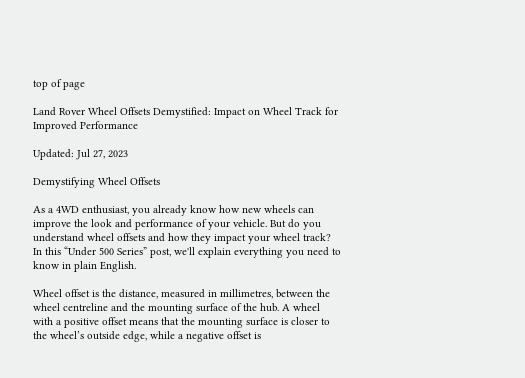top of page

Land Rover Wheel Offsets Demystified: Impact on Wheel Track for Improved Performance

Updated: Jul 27, 2023

Demystifying Wheel Offsets

As a 4WD enthusiast, you already know how new wheels can improve the look and performance of your vehicle. But do you understand wheel offsets and how they impact your wheel track? In this “Under 500 Series” post, we'll explain everything you need to know in plain English.

Wheel offset is the distance, measured in millimetres, between the wheel centreline and the mounting surface of the hub. A wheel with a positive offset means that the mounting surface is closer to the wheel’s outside edge, while a negative offset is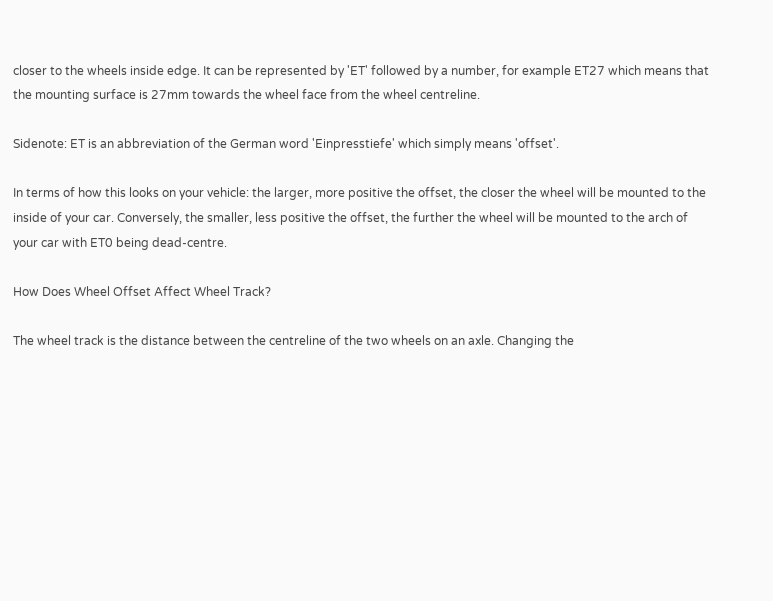closer to the wheels inside edge. It can be represented by 'ET' followed by a number, for example ET27 which means that the mounting surface is 27mm towards the wheel face from the wheel centreline.

Sidenote: ET is an abbreviation of the German word 'Einpresstiefe' which simply means 'offset'.

In terms of how this looks on your vehicle: the larger, more positive the offset, the closer the wheel will be mounted to the inside of your car. Conversely, the smaller, less positive the offset, the further the wheel will be mounted to the arch of your car with ET0 being dead-centre.

How Does Wheel Offset Affect Wheel Track?

The wheel track is the distance between the centreline of the two wheels on an axle. Changing the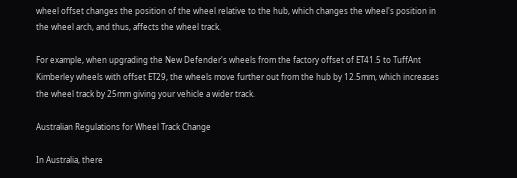wheel offset changes the position of the wheel relative to the hub, which changes the wheel's position in the wheel arch, and thus, affects the wheel track.

For example, when upgrading the New Defender's wheels from the factory offset of ET41.5 to TuffAnt Kimberley wheels with offset ET29, the wheels move further out from the hub by 12.5mm, which increases the wheel track by 25mm giving your vehicle a wider track.

Australian Regulations for Wheel Track Change

In Australia, there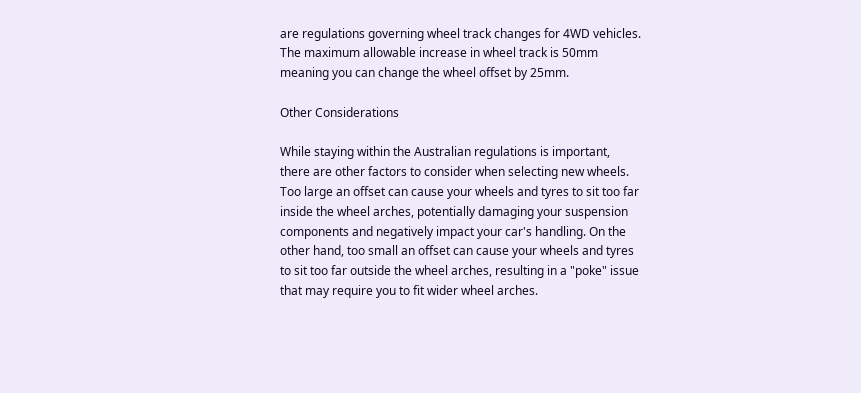are regulations governing wheel track changes for 4WD vehicles. The maximum allowable increase in wheel track is 50mm meaning you can change the wheel offset by 25mm.

Other Considerations

While staying within the Australian regulations is important, there are other factors to consider when selecting new wheels. Too large an offset can cause your wheels and tyres to sit too far inside the wheel arches, potentially damaging your suspension components and negatively impact your car's handling. On the other hand, too small an offset can cause your wheels and tyres to sit too far outside the wheel arches, resulting in a "poke" issue that may require you to fit wider wheel arches.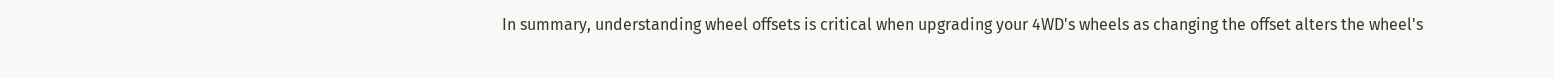In summary, understanding wheel offsets is critical when upgrading your 4WD's wheels as changing the offset alters the wheel's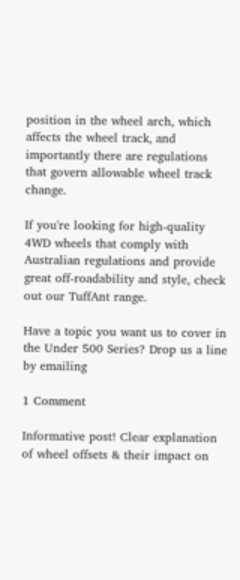position in the wheel arch, which affects the wheel track, and importantly there are regulations that govern allowable wheel track change.

If you're looking for high-quality 4WD wheels that comply with Australian regulations and provide great off-roadability and style, check out our TuffAnt range.

Have a topic you want us to cover in the Under 500 Series? Drop us a line by emailing

1 Comment

Informative post! Clear explanation of wheel offsets & their impact on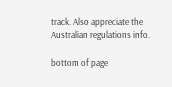track. Also appreciate the Australian regulations info.

bottom of page